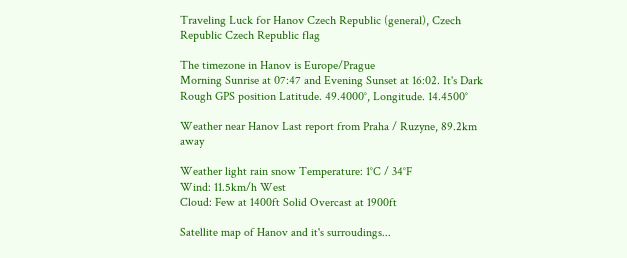Traveling Luck for Hanov Czech Republic (general), Czech Republic Czech Republic flag

The timezone in Hanov is Europe/Prague
Morning Sunrise at 07:47 and Evening Sunset at 16:02. It's Dark
Rough GPS position Latitude. 49.4000°, Longitude. 14.4500°

Weather near Hanov Last report from Praha / Ruzyne, 89.2km away

Weather light rain snow Temperature: 1°C / 34°F
Wind: 11.5km/h West
Cloud: Few at 1400ft Solid Overcast at 1900ft

Satellite map of Hanov and it's surroudings...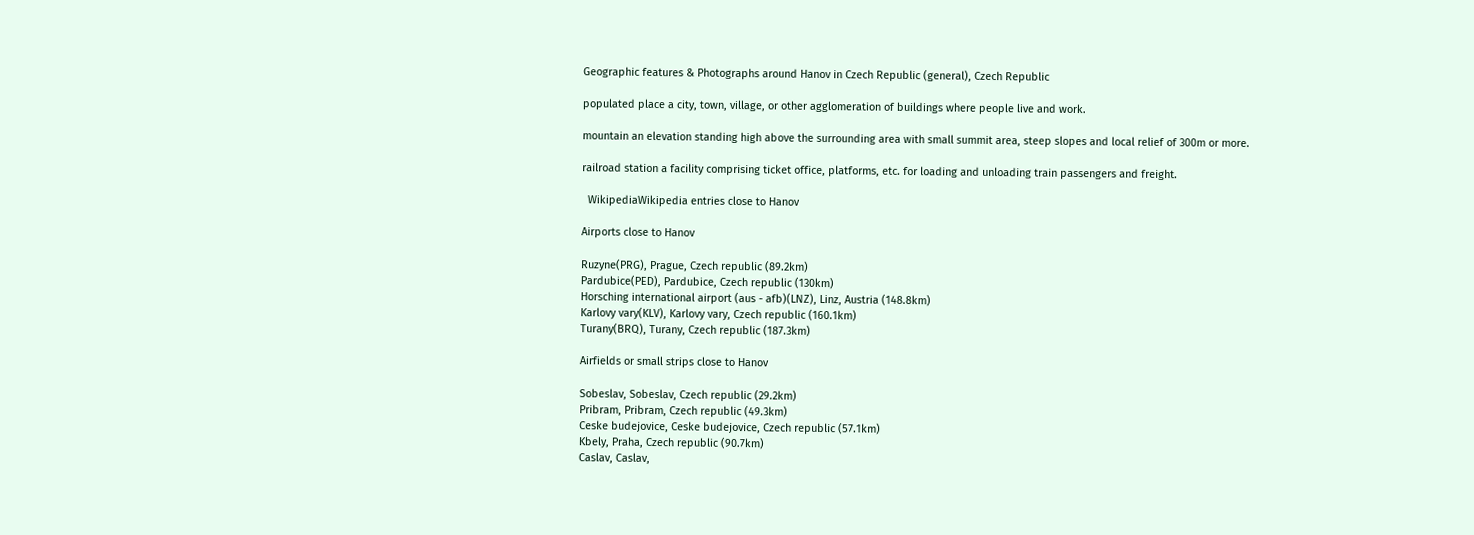Geographic features & Photographs around Hanov in Czech Republic (general), Czech Republic

populated place a city, town, village, or other agglomeration of buildings where people live and work.

mountain an elevation standing high above the surrounding area with small summit area, steep slopes and local relief of 300m or more.

railroad station a facility comprising ticket office, platforms, etc. for loading and unloading train passengers and freight.

  WikipediaWikipedia entries close to Hanov

Airports close to Hanov

Ruzyne(PRG), Prague, Czech republic (89.2km)
Pardubice(PED), Pardubice, Czech republic (130km)
Horsching international airport (aus - afb)(LNZ), Linz, Austria (148.8km)
Karlovy vary(KLV), Karlovy vary, Czech republic (160.1km)
Turany(BRQ), Turany, Czech republic (187.3km)

Airfields or small strips close to Hanov

Sobeslav, Sobeslav, Czech republic (29.2km)
Pribram, Pribram, Czech republic (49.3km)
Ceske budejovice, Ceske budejovice, Czech republic (57.1km)
Kbely, Praha, Czech republic (90.7km)
Caslav, Caslav,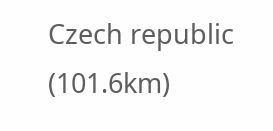Czech republic (101.6km)